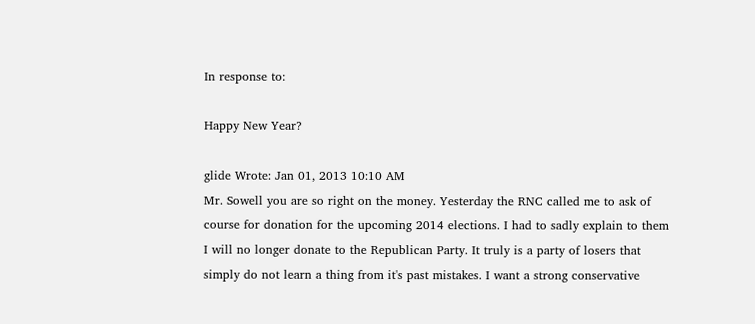In response to:

Happy New Year?

glide Wrote: Jan 01, 2013 10:10 AM
Mr. Sowell you are so right on the money. Yesterday the RNC called me to ask of course for donation for the upcoming 2014 elections. I had to sadly explain to them I will no longer donate to the Republican Party. It truly is a party of losers that simply do not learn a thing from it's past mistakes. I want a strong conservative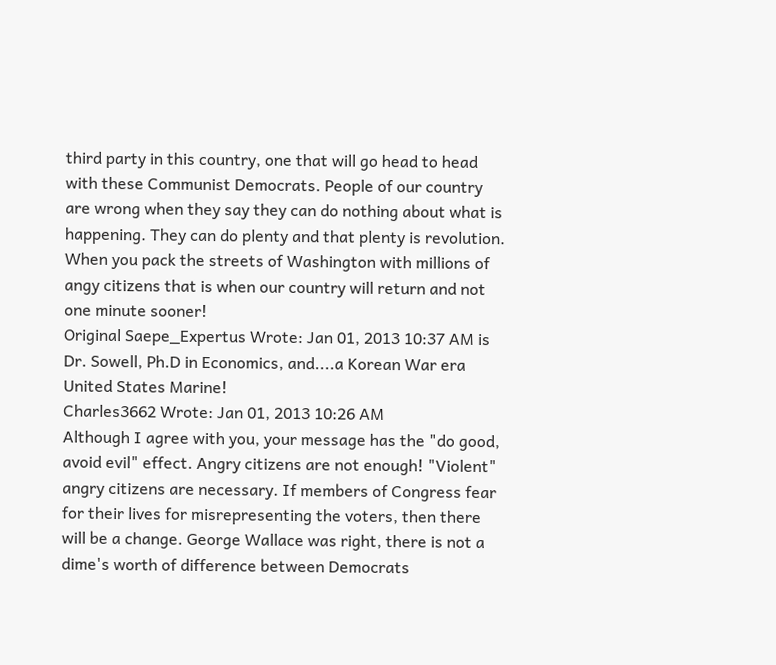third party in this country, one that will go head to head with these Communist Democrats. People of our country are wrong when they say they can do nothing about what is happening. They can do plenty and that plenty is revolution. When you pack the streets of Washington with millions of angy citizens that is when our country will return and not one minute sooner!
Original Saepe_Expertus Wrote: Jan 01, 2013 10:37 AM is Dr. Sowell, Ph.D in Economics, and....a Korean War era United States Marine!
Charles3662 Wrote: Jan 01, 2013 10:26 AM
Although I agree with you, your message has the "do good, avoid evil" effect. Angry citizens are not enough! "Violent" angry citizens are necessary. If members of Congress fear for their lives for misrepresenting the voters, then there will be a change. George Wallace was right, there is not a dime's worth of difference between Democrats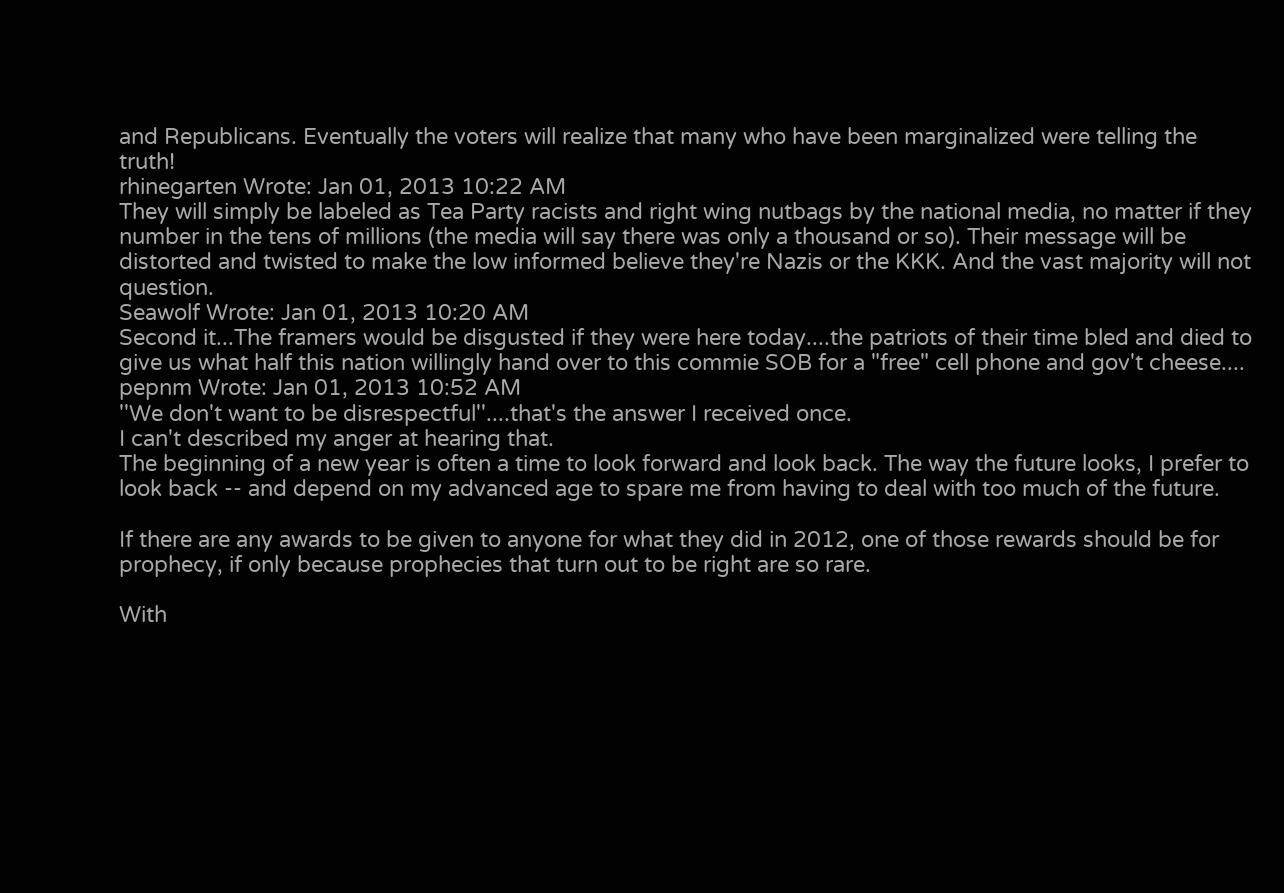and Republicans. Eventually the voters will realize that many who have been marginalized were telling the truth!
rhinegarten Wrote: Jan 01, 2013 10:22 AM
They will simply be labeled as Tea Party racists and right wing nutbags by the national media, no matter if they number in the tens of millions (the media will say there was only a thousand or so). Their message will be distorted and twisted to make the low informed believe they're Nazis or the KKK. And the vast majority will not question.
Seawolf Wrote: Jan 01, 2013 10:20 AM
Second it...The framers would be disgusted if they were here today....the patriots of their time bled and died to give us what half this nation willingly hand over to this commie SOB for a "free" cell phone and gov't cheese....
pepnm Wrote: Jan 01, 2013 10:52 AM
''We don't want to be disrespectful''....that's the answer I received once.
I can't described my anger at hearing that.
The beginning of a new year is often a time to look forward and look back. The way the future looks, I prefer to look back -- and depend on my advanced age to spare me from having to deal with too much of the future.

If there are any awards to be given to anyone for what they did in 2012, one of those rewards should be for prophecy, if only because prophecies that turn out to be right are so rare.

With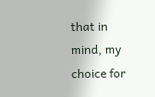that in mind, my choice for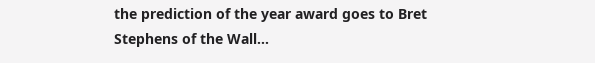the prediction of the year award goes to Bret Stephens of the Wall...